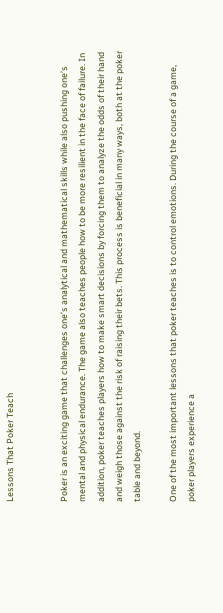Lessons That Poker Teach


Poker is an exciting game that challenges one’s analytical and mathematical skills while also pushing one’s mental and physical endurance. The game also teaches people how to be more resilient in the face of failure. In addition, poker teaches players how to make smart decisions by forcing them to analyze the odds of their hand and weigh those against the risk of raising their bets. This process is beneficial in many ways, both at the poker table and beyond.

One of the most important lessons that poker teaches is to control emotions. During the course of a game, poker players experience a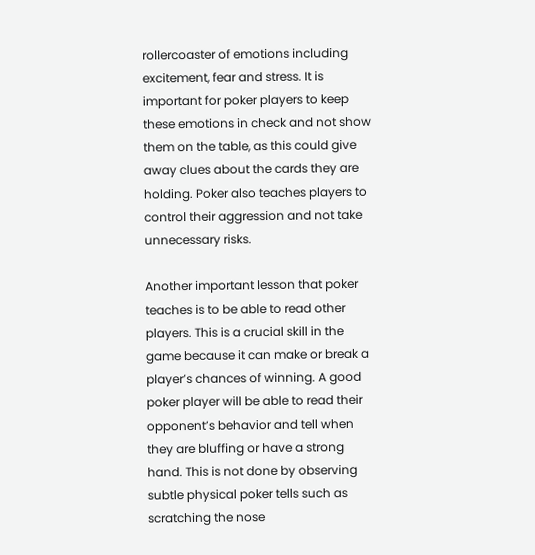rollercoaster of emotions including excitement, fear and stress. It is important for poker players to keep these emotions in check and not show them on the table, as this could give away clues about the cards they are holding. Poker also teaches players to control their aggression and not take unnecessary risks.

Another important lesson that poker teaches is to be able to read other players. This is a crucial skill in the game because it can make or break a player’s chances of winning. A good poker player will be able to read their opponent’s behavior and tell when they are bluffing or have a strong hand. This is not done by observing subtle physical poker tells such as scratching the nose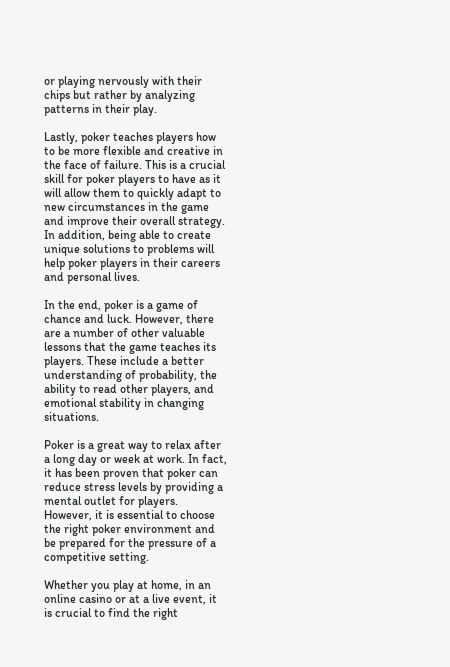or playing nervously with their chips but rather by analyzing patterns in their play.

Lastly, poker teaches players how to be more flexible and creative in the face of failure. This is a crucial skill for poker players to have as it will allow them to quickly adapt to new circumstances in the game and improve their overall strategy. In addition, being able to create unique solutions to problems will help poker players in their careers and personal lives.

In the end, poker is a game of chance and luck. However, there are a number of other valuable lessons that the game teaches its players. These include a better understanding of probability, the ability to read other players, and emotional stability in changing situations.

Poker is a great way to relax after a long day or week at work. In fact, it has been proven that poker can reduce stress levels by providing a mental outlet for players. However, it is essential to choose the right poker environment and be prepared for the pressure of a competitive setting.

Whether you play at home, in an online casino or at a live event, it is crucial to find the right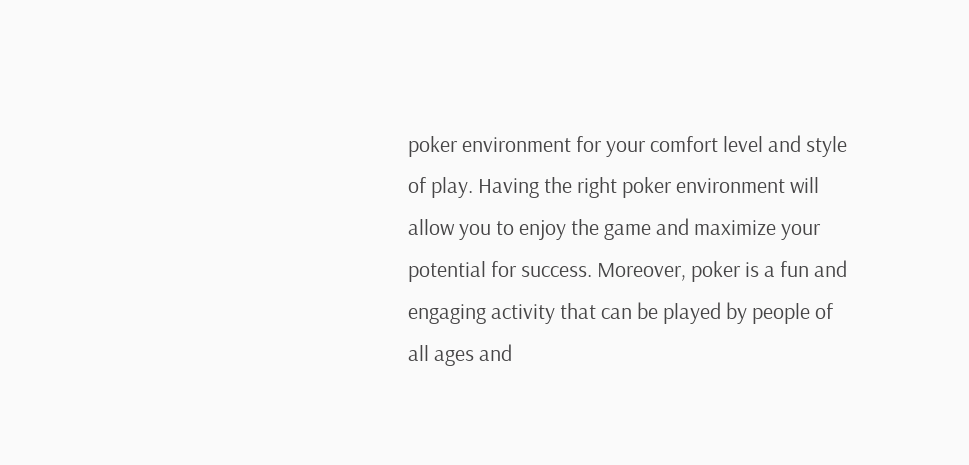poker environment for your comfort level and style of play. Having the right poker environment will allow you to enjoy the game and maximize your potential for success. Moreover, poker is a fun and engaging activity that can be played by people of all ages and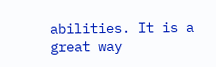abilities. It is a great way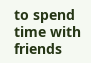to spend time with friends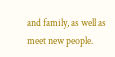and family, as well as meet new people.